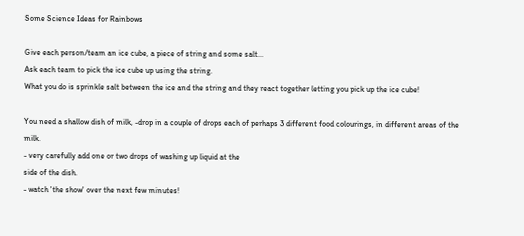Some Science Ideas for Rainbows

Give each person/team an ice cube, a piece of string and some salt...
Ask each team to pick the ice cube up using the string.
What you do is sprinkle salt between the ice and the string and they react together letting you pick up the ice cube!

You need a shallow dish of milk, -drop in a couple of drops each of perhaps 3 different food colourings, in different areas of the milk.
- very carefully add one or two drops of washing up liquid at the
side of the dish.
- watch 'the show' over the next few minutes!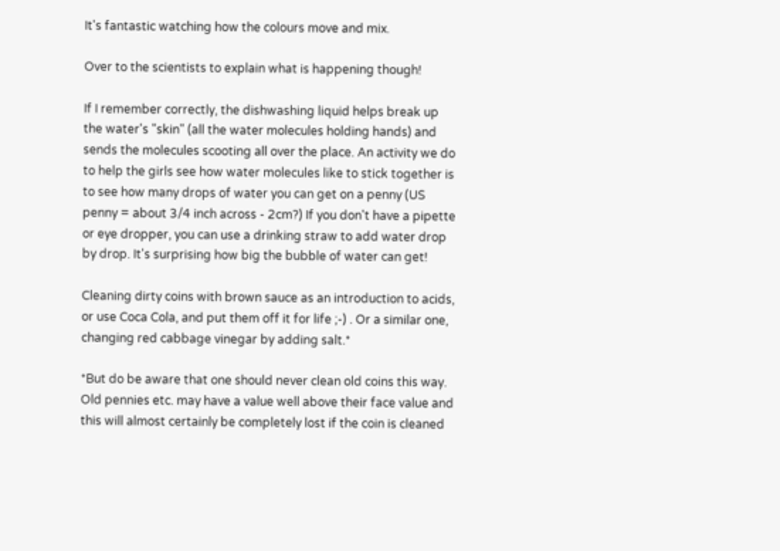It's fantastic watching how the colours move and mix.

Over to the scientists to explain what is happening though!

If I remember correctly, the dishwashing liquid helps break up the water's "skin" (all the water molecules holding hands) and sends the molecules scooting all over the place. An activity we do to help the girls see how water molecules like to stick together is to see how many drops of water you can get on a penny (US penny = about 3/4 inch across - 2cm?) If you don't have a pipette or eye dropper, you can use a drinking straw to add water drop by drop. It's surprising how big the bubble of water can get!

Cleaning dirty coins with brown sauce as an introduction to acids, or use Coca Cola, and put them off it for life ;-) . Or a similar one, changing red cabbage vinegar by adding salt.*

*But do be aware that one should never clean old coins this way. Old pennies etc. may have a value well above their face value and this will almost certainly be completely lost if the coin is cleaned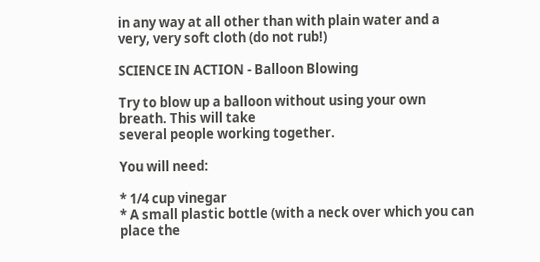in any way at all other than with plain water and a very, very soft cloth (do not rub!)

SCIENCE IN ACTION - Balloon Blowing

Try to blow up a balloon without using your own breath. This will take
several people working together.

You will need:

* 1/4 cup vinegar
* A small plastic bottle (with a neck over which you can place the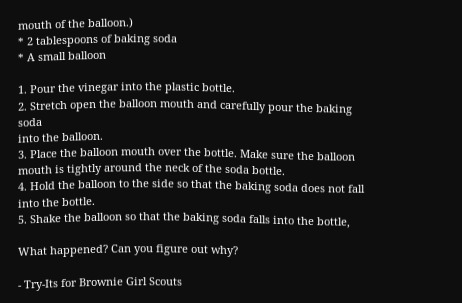mouth of the balloon.)
* 2 tablespoons of baking soda
* A small balloon

1. Pour the vinegar into the plastic bottle.
2. Stretch open the balloon mouth and carefully pour the baking soda
into the balloon.
3. Place the balloon mouth over the bottle. Make sure the balloon mouth is tightly around the neck of the soda bottle.
4. Hold the balloon to the side so that the baking soda does not fall into the bottle.
5. Shake the balloon so that the baking soda falls into the bottle,

What happened? Can you figure out why?

- Try-Its for Brownie Girl Scouts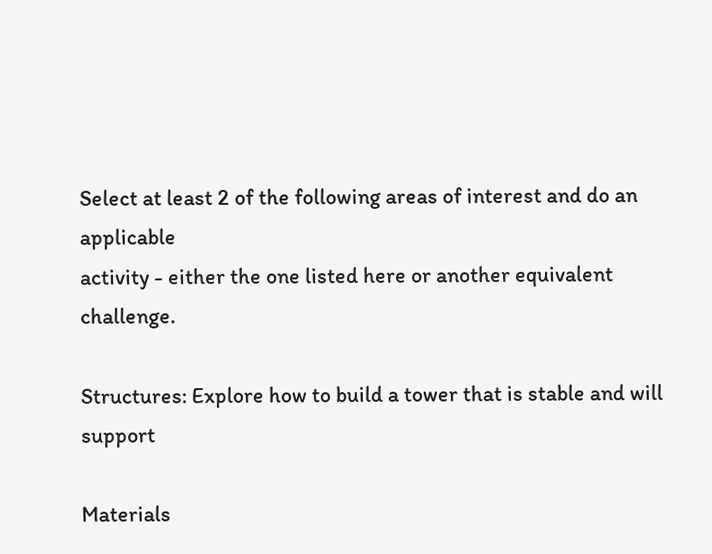Select at least 2 of the following areas of interest and do an applicable
activity - either the one listed here or another equivalent challenge.

Structures: Explore how to build a tower that is stable and will support

Materials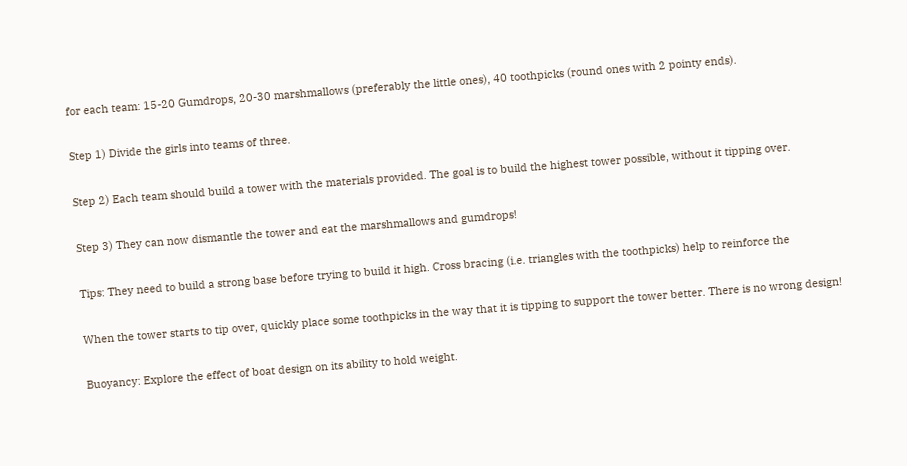for each team: 15-20 Gumdrops, 20-30 marshmallows (preferably the little ones), 40 toothpicks (round ones with 2 pointy ends).

Step 1) Divide the girls into teams of three.

Step 2) Each team should build a tower with the materials provided. The goal is to build the highest tower possible, without it tipping over.

Step 3) They can now dismantle the tower and eat the marshmallows and gumdrops!

Tips: They need to build a strong base before trying to build it high. Cross bracing (i.e. triangles with the toothpicks) help to reinforce the

When the tower starts to tip over, quickly place some toothpicks in the way that it is tipping to support the tower better. There is no wrong design!

Buoyancy: Explore the effect of boat design on its ability to hold weight.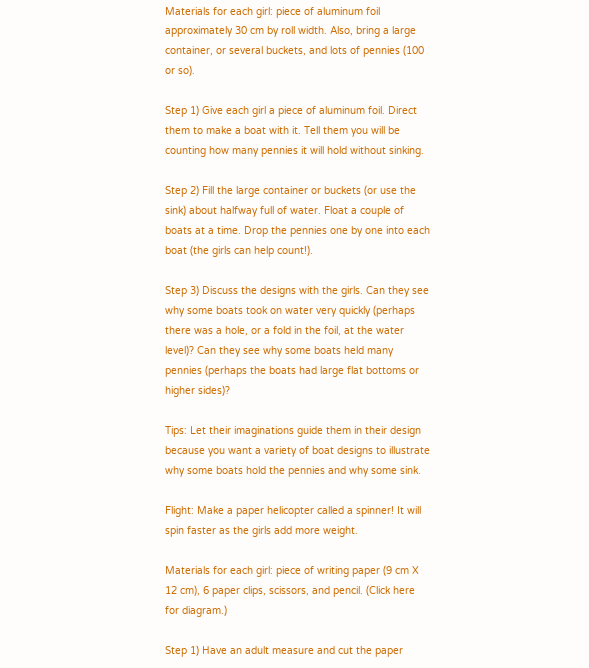Materials for each girl: piece of aluminum foil approximately 30 cm by roll width. Also, bring a large container, or several buckets, and lots of pennies (100 or so).

Step 1) Give each girl a piece of aluminum foil. Direct them to make a boat with it. Tell them you will be counting how many pennies it will hold without sinking.

Step 2) Fill the large container or buckets (or use the sink) about halfway full of water. Float a couple of boats at a time. Drop the pennies one by one into each boat (the girls can help count!).

Step 3) Discuss the designs with the girls. Can they see why some boats took on water very quickly (perhaps there was a hole, or a fold in the foil, at the water level)? Can they see why some boats held many pennies (perhaps the boats had large flat bottoms or higher sides)?

Tips: Let their imaginations guide them in their design because you want a variety of boat designs to illustrate why some boats hold the pennies and why some sink.

Flight: Make a paper helicopter called a spinner! It will spin faster as the girls add more weight.

Materials for each girl: piece of writing paper (9 cm X 12 cm), 6 paper clips, scissors, and pencil. (Click here for diagram.)

Step 1) Have an adult measure and cut the paper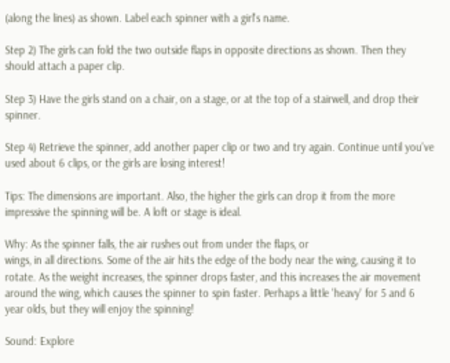(along the lines) as shown. Label each spinner with a girl's name.

Step 2) The girls can fold the two outside flaps in opposite directions as shown. Then they should attach a paper clip.

Step 3) Have the girls stand on a chair, on a stage, or at the top of a stairwell, and drop their spinner.

Step 4) Retrieve the spinner, add another paper clip or two and try again. Continue until you've used about 6 clips, or the girls are losing interest!

Tips: The dimensions are important. Also, the higher the girls can drop it from the more impressive the spinning will be. A loft or stage is ideal.

Why: As the spinner falls, the air rushes out from under the flaps, or
wings, in all directions. Some of the air hits the edge of the body near the wing, causing it to rotate. As the weight increases, the spinner drops faster, and this increases the air movement around the wing, which causes the spinner to spin faster. Perhaps a little 'heavy' for 5 and 6 year olds, but they will enjoy the spinning!

Sound: Explore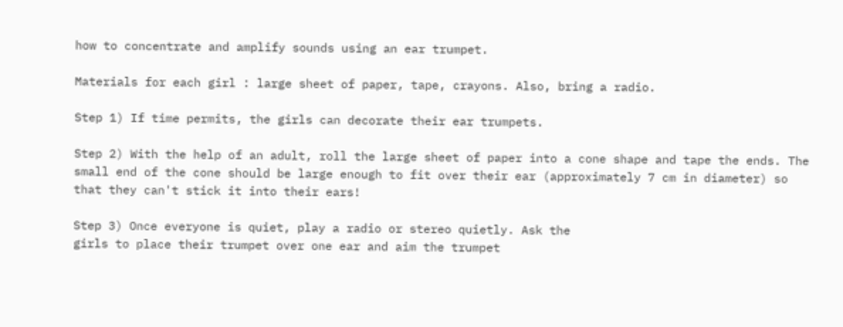how to concentrate and amplify sounds using an ear trumpet.

Materials for each girl : large sheet of paper, tape, crayons. Also, bring a radio.

Step 1) If time permits, the girls can decorate their ear trumpets.

Step 2) With the help of an adult, roll the large sheet of paper into a cone shape and tape the ends. The small end of the cone should be large enough to fit over their ear (approximately 7 cm in diameter) so that they can't stick it into their ears!

Step 3) Once everyone is quiet, play a radio or stereo quietly. Ask the
girls to place their trumpet over one ear and aim the trumpet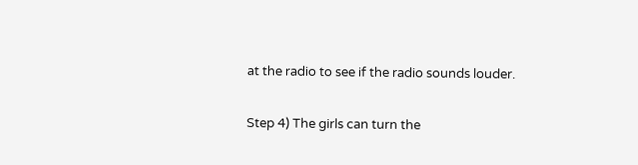at the radio to see if the radio sounds louder.

Step 4) The girls can turn the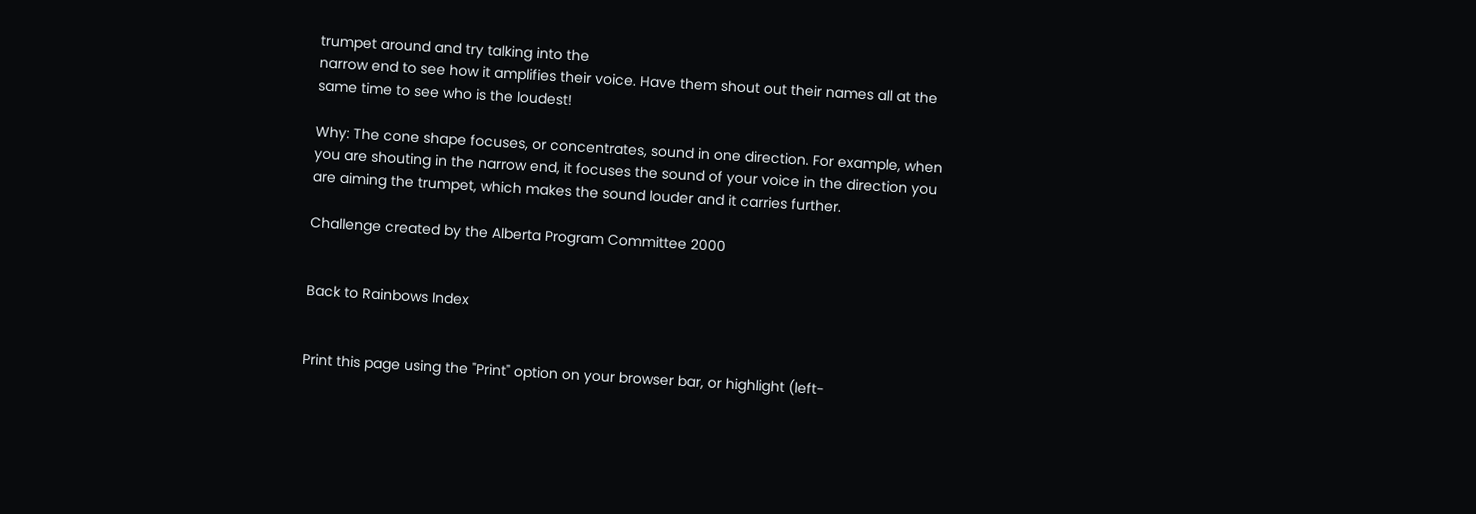trumpet around and try talking into the
narrow end to see how it amplifies their voice. Have them shout out their names all at the same time to see who is the loudest!

Why: The cone shape focuses, or concentrates, sound in one direction. For example, when you are shouting in the narrow end, it focuses the sound of your voice in the direction you are aiming the trumpet, which makes the sound louder and it carries further.

Challenge created by the Alberta Program Committee 2000


Back to Rainbows Index


Print this page using the "Print" option on your browser bar, or highlight (left-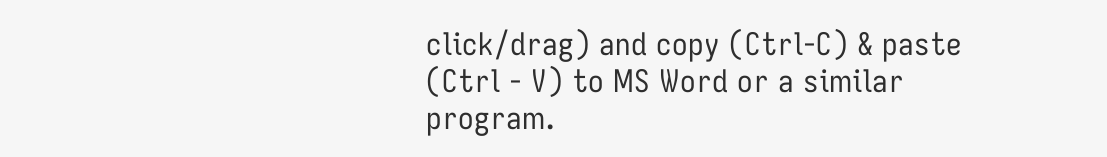click/drag) and copy (Ctrl-C) & paste (Ctrl - V) to MS Word or a similar program.